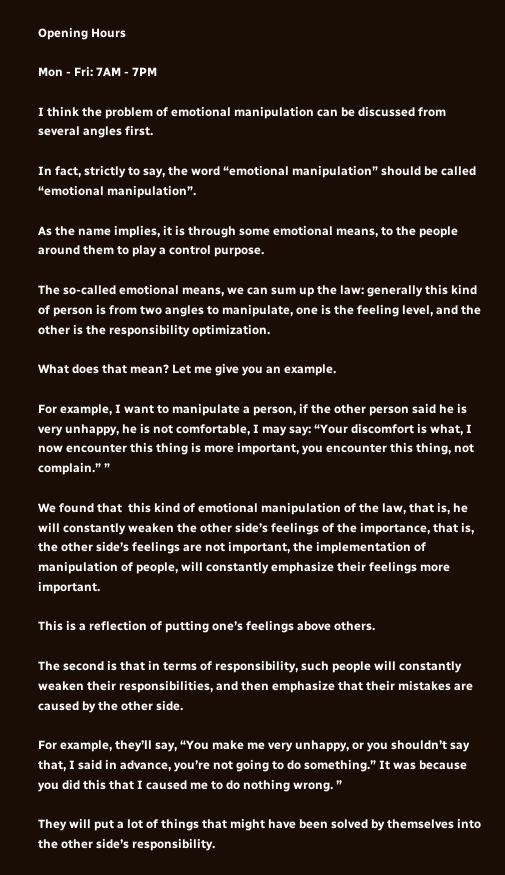Opening Hours

Mon - Fri: 7AM - 7PM

I think the problem of emotional manipulation can be discussed from several angles first.

In fact, strictly to say, the word “emotional manipulation” should be called “emotional manipulation”.

As the name implies, it is through some emotional means, to the people around them to play a control purpose.

The so-called emotional means, we can sum up the law: generally this kind of person is from two angles to manipulate, one is the feeling level, and the other is the responsibility optimization.

What does that mean? Let me give you an example.

For example, I want to manipulate a person, if the other person said he is very unhappy, he is not comfortable, I may say: “Your discomfort is what, I now encounter this thing is more important, you encounter this thing, not complain.” ”

We found that  this kind of emotional manipulation of the law, that is, he will constantly weaken the other side’s feelings of the importance, that is, the other side’s feelings are not important, the implementation of manipulation of people, will constantly emphasize their feelings more important.

This is a reflection of putting one’s feelings above others.

The second is that in terms of responsibility, such people will constantly weaken their responsibilities, and then emphasize that their mistakes are caused by the other side.

For example, they’ll say, “You make me very unhappy, or you shouldn’t say that, I said in advance, you’re not going to do something.” It was because you did this that I caused me to do nothing wrong. ”

They will put a lot of things that might have been solved by themselves into the other side’s responsibility.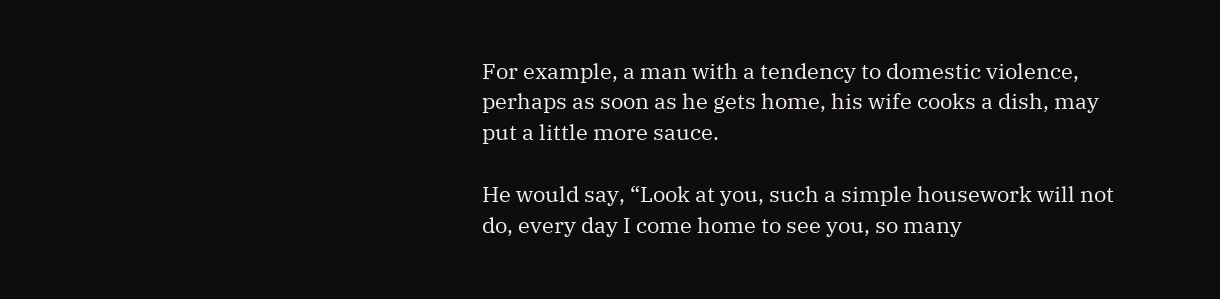For example, a man with a tendency to domestic violence, perhaps as soon as he gets home, his wife cooks a dish, may put a little more sauce.

He would say, “Look at you, such a simple housework will not do, every day I come home to see you, so many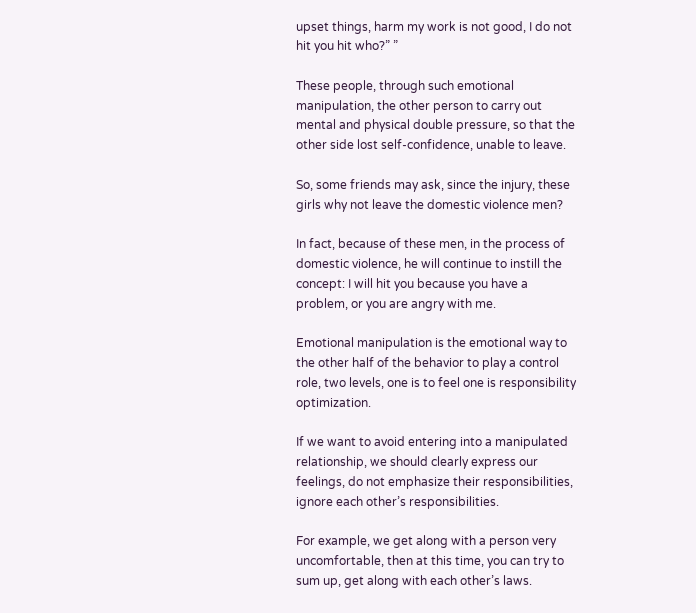upset things, harm my work is not good, I do not hit you hit who?” ”

These people, through such emotional manipulation, the other person to carry out mental and physical double pressure, so that the other side lost self-confidence, unable to leave.

So, some friends may ask, since the injury, these girls why not leave the domestic violence men?

In fact, because of these men, in the process of domestic violence, he will continue to instill the concept: I will hit you because you have a problem, or you are angry with me.

Emotional manipulation is the emotional way to the other half of the behavior to play a control role, two levels, one is to feel one is responsibility optimization.

If we want to avoid entering into a manipulated relationship, we should clearly express our feelings, do not emphasize their responsibilities, ignore each other’s responsibilities.

For example, we get along with a person very uncomfortable, then at this time, you can try to sum up, get along with each other’s laws.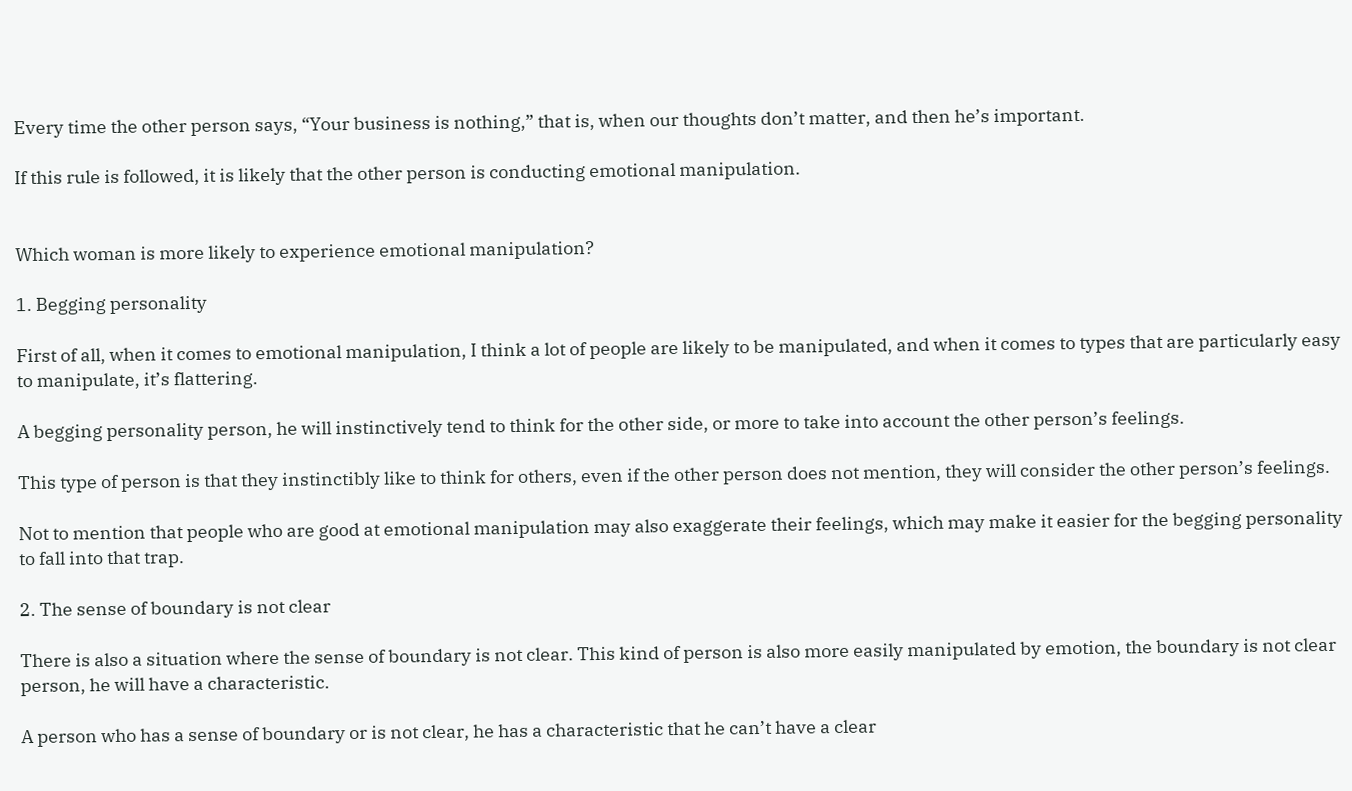Every time the other person says, “Your business is nothing,” that is, when our thoughts don’t matter, and then he’s important.

If this rule is followed, it is likely that the other person is conducting emotional manipulation.


Which woman is more likely to experience emotional manipulation?

1. Begging personality

First of all, when it comes to emotional manipulation, I think a lot of people are likely to be manipulated, and when it comes to types that are particularly easy to manipulate, it’s flattering.

A begging personality person, he will instinctively tend to think for the other side, or more to take into account the other person’s feelings.

This type of person is that they instinctibly like to think for others, even if the other person does not mention, they will consider the other person’s feelings.

Not to mention that people who are good at emotional manipulation may also exaggerate their feelings, which may make it easier for the begging personality to fall into that trap.

2. The sense of boundary is not clear

There is also a situation where the sense of boundary is not clear. This kind of person is also more easily manipulated by emotion, the boundary is not clear person, he will have a characteristic.

A person who has a sense of boundary or is not clear, he has a characteristic that he can’t have a clear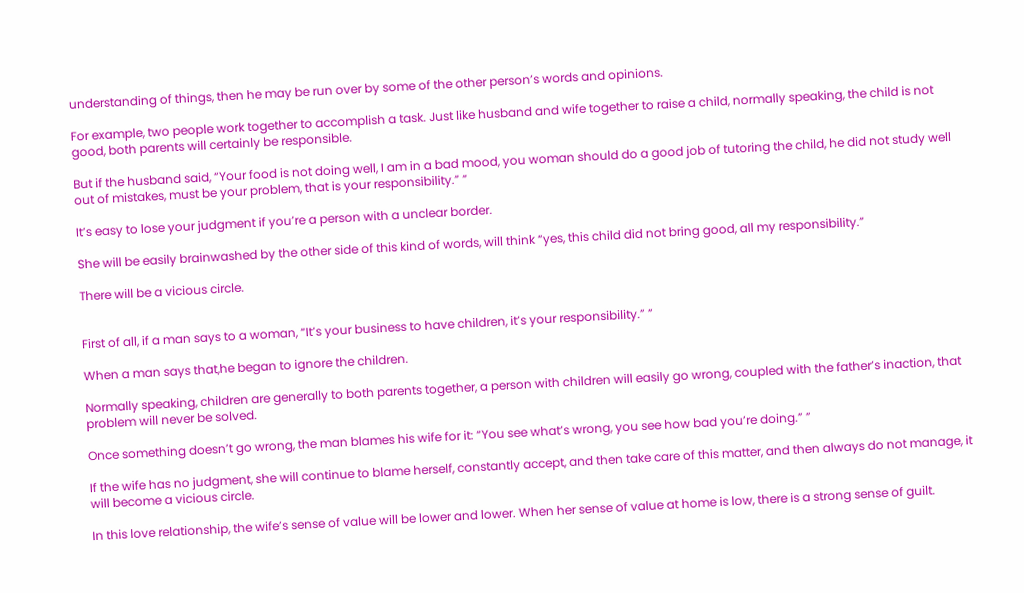understanding of things, then he may be run over by some of the other person’s words and opinions.

For example, two people work together to accomplish a task. Just like husband and wife together to raise a child, normally speaking, the child is not good, both parents will certainly be responsible.

But if the husband said, “Your food is not doing well, I am in a bad mood, you woman should do a good job of tutoring the child, he did not study well out of mistakes, must be your problem, that is your responsibility.” ”

It’s easy to lose your judgment if you’re a person with a unclear border.

She will be easily brainwashed by the other side of this kind of words, will think “yes, this child did not bring good, all my responsibility.”

There will be a vicious circle.


First of all, if a man says to a woman, “It’s your business to have children, it’s your responsibility.” ”

When a man says that,he began to ignore the children.

Normally speaking, children are generally to both parents together, a person with children will easily go wrong, coupled with the father’s inaction, that problem will never be solved.

Once something doesn’t go wrong, the man blames his wife for it: “You see what’s wrong, you see how bad you’re doing.” ”

If the wife has no judgment, she will continue to blame herself, constantly accept, and then take care of this matter, and then always do not manage, it will become a vicious circle.

In this love relationship, the wife’s sense of value will be lower and lower. When her sense of value at home is low, there is a strong sense of guilt.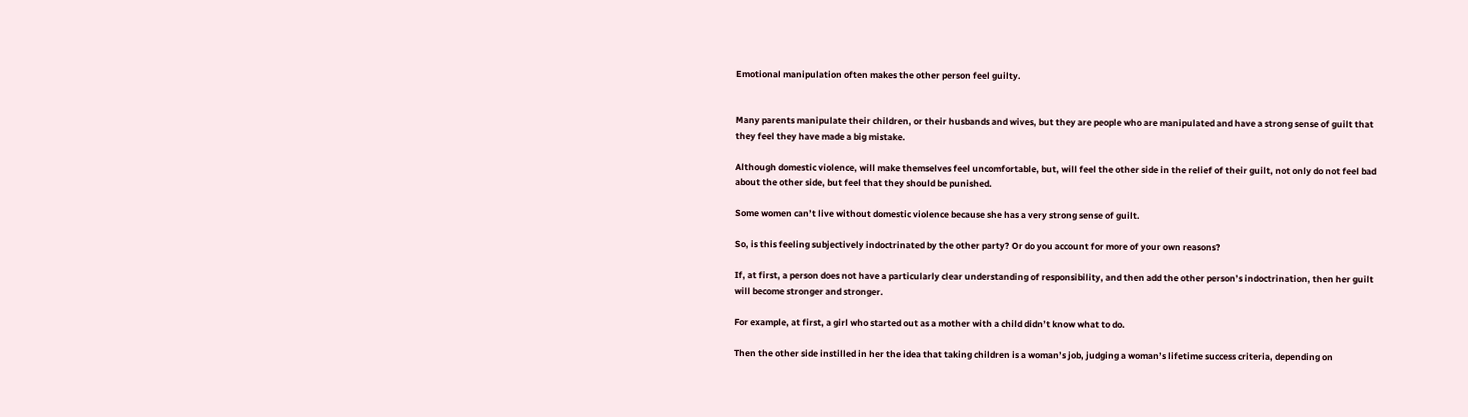Emotional manipulation often makes the other person feel guilty.


Many parents manipulate their children, or their husbands and wives, but they are people who are manipulated and have a strong sense of guilt that they feel they have made a big mistake.

Although domestic violence, will make themselves feel uncomfortable, but, will feel the other side in the relief of their guilt, not only do not feel bad about the other side, but feel that they should be punished.

Some women can’t live without domestic violence because she has a very strong sense of guilt.

So, is this feeling subjectively indoctrinated by the other party? Or do you account for more of your own reasons?

If, at first, a person does not have a particularly clear understanding of responsibility, and then add the other person’s indoctrination, then her guilt will become stronger and stronger.

For example, at first, a girl who started out as a mother with a child didn’t know what to do.

Then the other side instilled in her the idea that taking children is a woman’s job, judging a woman’s lifetime success criteria, depending on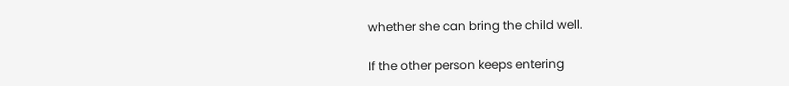whether she can bring the child well.

If the other person keeps entering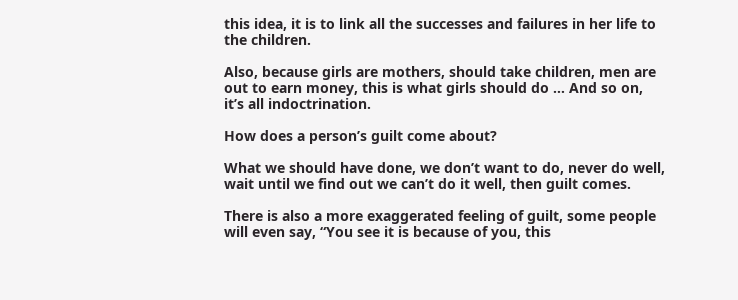this idea, it is to link all the successes and failures in her life to the children.

Also, because girls are mothers, should take children, men are out to earn money, this is what girls should do … And so on, it’s all indoctrination.

How does a person’s guilt come about?

What we should have done, we don’t want to do, never do well, wait until we find out we can’t do it well, then guilt comes.

There is also a more exaggerated feeling of guilt, some people will even say, “You see it is because of you, this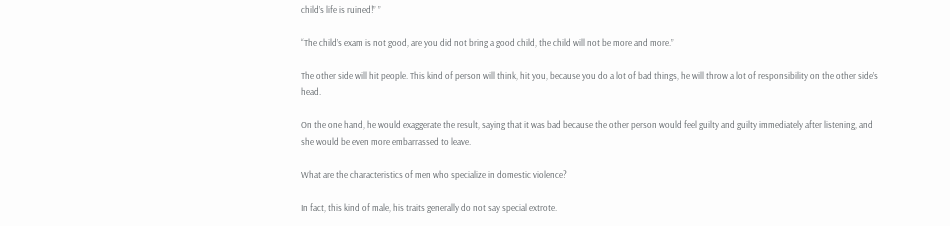child’s life is ruined!” ”

“The child’s exam is not good, are you did not bring a good child, the child will not be more and more.”

The other side will hit people. This kind of person will think, hit you, because you do a lot of bad things, he will throw a lot of responsibility on the other side’s head.

On the one hand, he would exaggerate the result, saying that it was bad because the other person would feel guilty and guilty immediately after listening, and she would be even more embarrassed to leave.

What are the characteristics of men who specialize in domestic violence?

In fact, this kind of male, his traits generally do not say special extrote.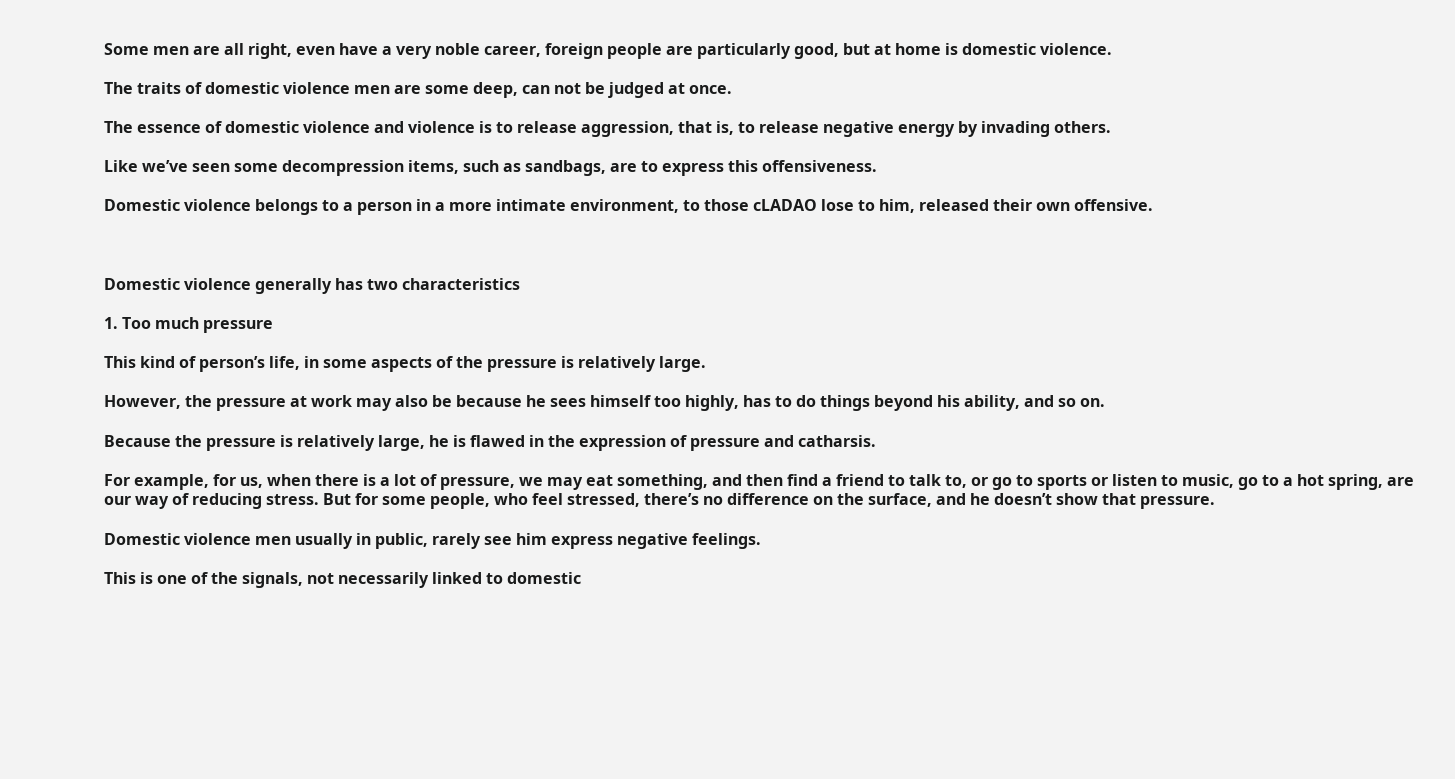Some men are all right, even have a very noble career, foreign people are particularly good, but at home is domestic violence.

The traits of domestic violence men are some deep, can not be judged at once.

The essence of domestic violence and violence is to release aggression, that is, to release negative energy by invading others.

Like we’ve seen some decompression items, such as sandbags, are to express this offensiveness.

Domestic violence belongs to a person in a more intimate environment, to those cLADAO lose to him, released their own offensive.



Domestic violence generally has two characteristics

1. Too much pressure

This kind of person’s life, in some aspects of the pressure is relatively large.

However, the pressure at work may also be because he sees himself too highly, has to do things beyond his ability, and so on.

Because the pressure is relatively large, he is flawed in the expression of pressure and catharsis.

For example, for us, when there is a lot of pressure, we may eat something, and then find a friend to talk to, or go to sports or listen to music, go to a hot spring, are our way of reducing stress. But for some people, who feel stressed, there’s no difference on the surface, and he doesn’t show that pressure.

Domestic violence men usually in public, rarely see him express negative feelings.

This is one of the signals, not necessarily linked to domestic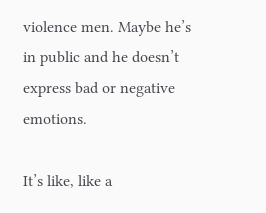violence men. Maybe he’s in public and he doesn’t express bad or negative emotions.

It’s like, like a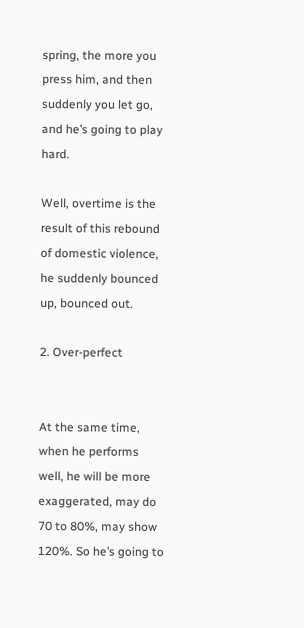spring, the more you press him, and then suddenly you let go, and he’s going to play hard.

Well, overtime is the result of this rebound of domestic violence, he suddenly bounced up, bounced out.

2. Over-perfect


At the same time, when he performs well, he will be more exaggerated, may do 70 to 80%, may show 120%. So he’s going to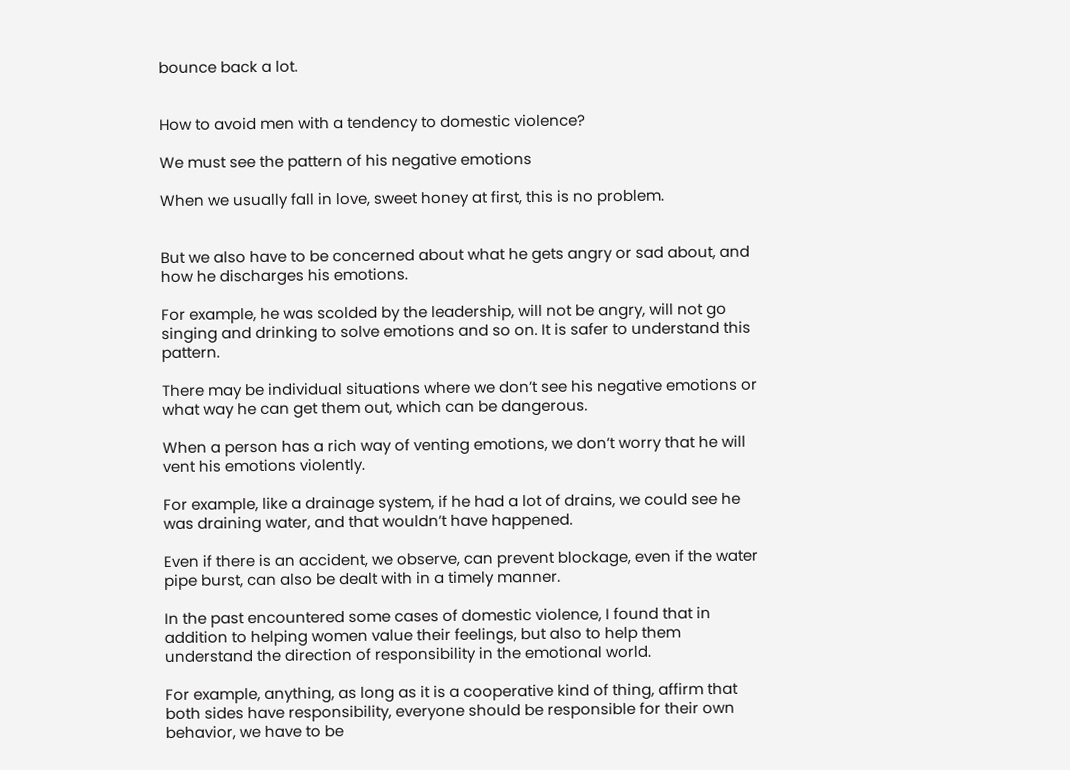bounce back a lot.


How to avoid men with a tendency to domestic violence?

We must see the pattern of his negative emotions

When we usually fall in love, sweet honey at first, this is no problem.


But we also have to be concerned about what he gets angry or sad about, and how he discharges his emotions.

For example, he was scolded by the leadership, will not be angry, will not go singing and drinking to solve emotions and so on. It is safer to understand this pattern.

There may be individual situations where we don’t see his negative emotions or what way he can get them out, which can be dangerous.

When a person has a rich way of venting emotions, we don’t worry that he will vent his emotions violently.

For example, like a drainage system, if he had a lot of drains, we could see he was draining water, and that wouldn’t have happened.

Even if there is an accident, we observe, can prevent blockage, even if the water pipe burst, can also be dealt with in a timely manner.

In the past encountered some cases of domestic violence, I found that in addition to helping women value their feelings, but also to help them understand the direction of responsibility in the emotional world.

For example, anything, as long as it is a cooperative kind of thing, affirm that both sides have responsibility, everyone should be responsible for their own behavior, we have to be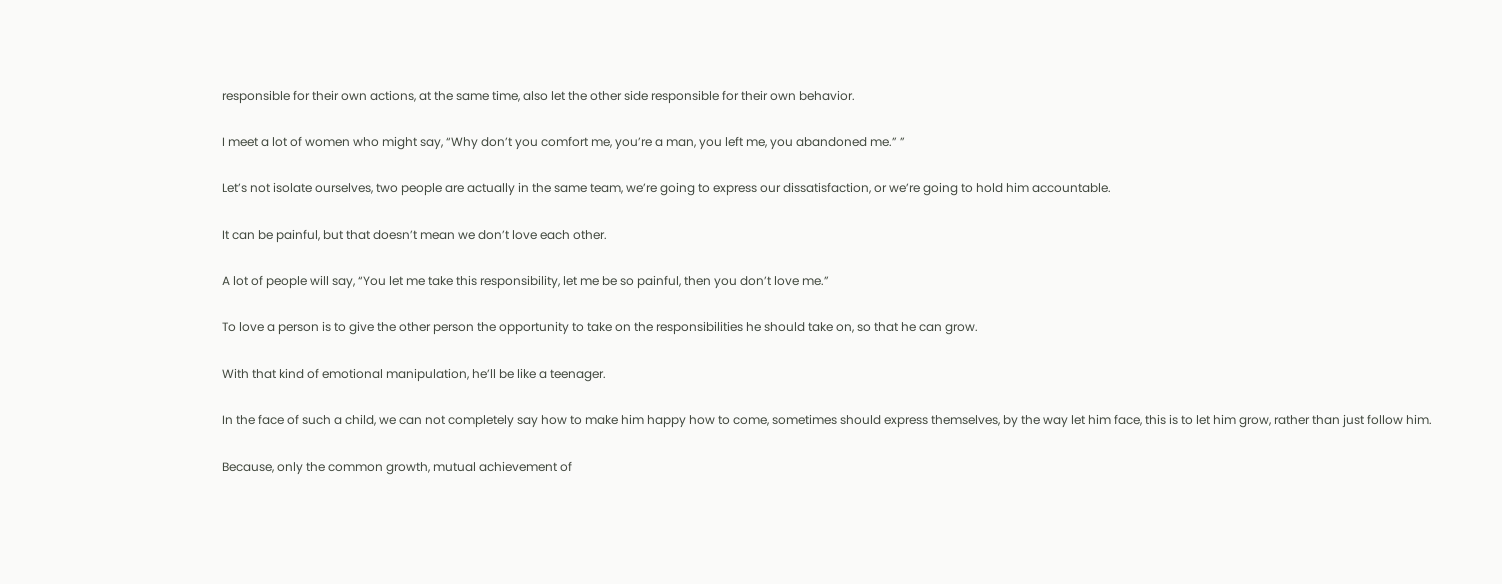responsible for their own actions, at the same time, also let the other side responsible for their own behavior.

I meet a lot of women who might say, “Why don’t you comfort me, you’re a man, you left me, you abandoned me.” ”

Let’s not isolate ourselves, two people are actually in the same team, we’re going to express our dissatisfaction, or we’re going to hold him accountable.

It can be painful, but that doesn’t mean we don’t love each other.

A lot of people will say, “You let me take this responsibility, let me be so painful, then you don’t love me.”

To love a person is to give the other person the opportunity to take on the responsibilities he should take on, so that he can grow.

With that kind of emotional manipulation, he’ll be like a teenager.

In the face of such a child, we can not completely say how to make him happy how to come, sometimes should express themselves, by the way let him face, this is to let him grow, rather than just follow him.

Because, only the common growth, mutual achievement of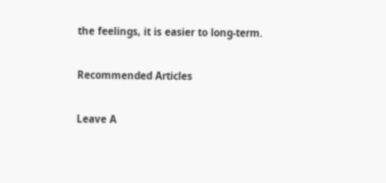the feelings, it is easier to long-term.

Recommended Articles

Leave A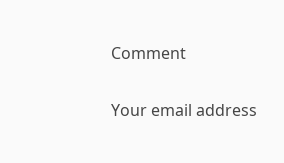Comment

Your email address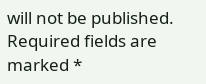will not be published. Required fields are marked *